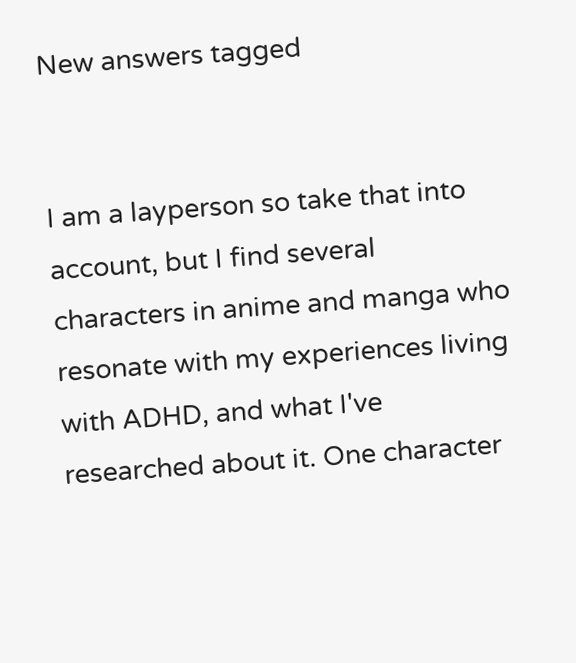New answers tagged


I am a layperson so take that into account, but I find several characters in anime and manga who resonate with my experiences living with ADHD, and what I've researched about it. One character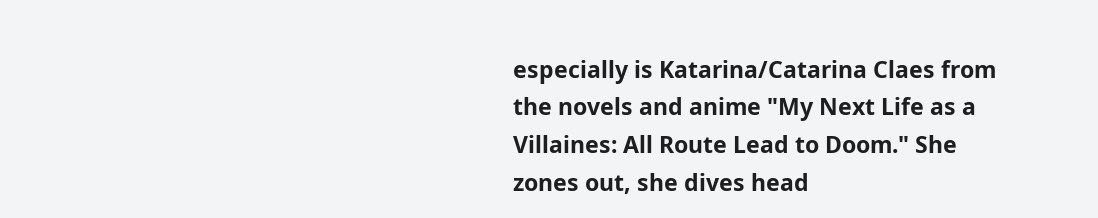especially is Katarina/Catarina Claes from the novels and anime "My Next Life as a Villaines: All Route Lead to Doom." She zones out, she dives head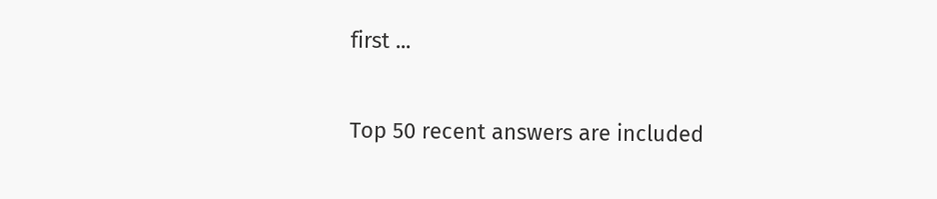first ...

Top 50 recent answers are included